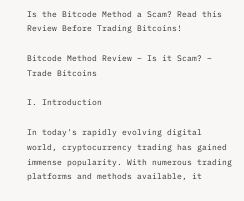Is the Bitcode Method a Scam? Read this Review Before Trading Bitcoins!

Bitcode Method Review – Is it Scam? – Trade Bitcoins

I. Introduction

In today's rapidly evolving digital world, cryptocurrency trading has gained immense popularity. With numerous trading platforms and methods available, it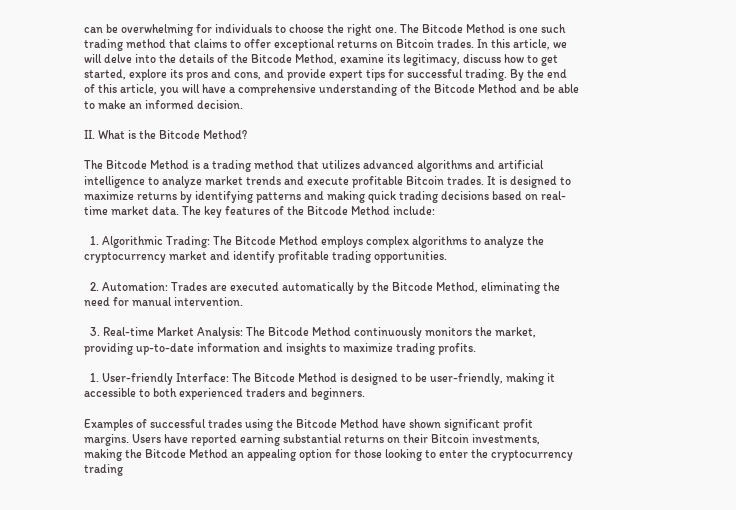can be overwhelming for individuals to choose the right one. The Bitcode Method is one such trading method that claims to offer exceptional returns on Bitcoin trades. In this article, we will delve into the details of the Bitcode Method, examine its legitimacy, discuss how to get started, explore its pros and cons, and provide expert tips for successful trading. By the end of this article, you will have a comprehensive understanding of the Bitcode Method and be able to make an informed decision.

II. What is the Bitcode Method?

The Bitcode Method is a trading method that utilizes advanced algorithms and artificial intelligence to analyze market trends and execute profitable Bitcoin trades. It is designed to maximize returns by identifying patterns and making quick trading decisions based on real-time market data. The key features of the Bitcode Method include:

  1. Algorithmic Trading: The Bitcode Method employs complex algorithms to analyze the cryptocurrency market and identify profitable trading opportunities.

  2. Automation: Trades are executed automatically by the Bitcode Method, eliminating the need for manual intervention.

  3. Real-time Market Analysis: The Bitcode Method continuously monitors the market, providing up-to-date information and insights to maximize trading profits.

  1. User-friendly Interface: The Bitcode Method is designed to be user-friendly, making it accessible to both experienced traders and beginners.

Examples of successful trades using the Bitcode Method have shown significant profit margins. Users have reported earning substantial returns on their Bitcoin investments, making the Bitcode Method an appealing option for those looking to enter the cryptocurrency trading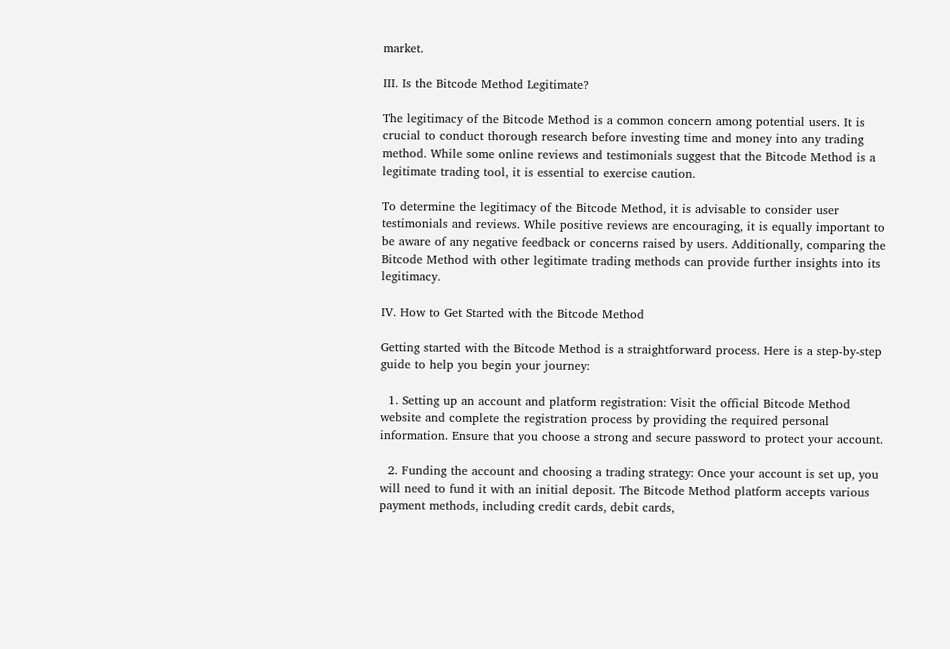market.

III. Is the Bitcode Method Legitimate?

The legitimacy of the Bitcode Method is a common concern among potential users. It is crucial to conduct thorough research before investing time and money into any trading method. While some online reviews and testimonials suggest that the Bitcode Method is a legitimate trading tool, it is essential to exercise caution.

To determine the legitimacy of the Bitcode Method, it is advisable to consider user testimonials and reviews. While positive reviews are encouraging, it is equally important to be aware of any negative feedback or concerns raised by users. Additionally, comparing the Bitcode Method with other legitimate trading methods can provide further insights into its legitimacy.

IV. How to Get Started with the Bitcode Method

Getting started with the Bitcode Method is a straightforward process. Here is a step-by-step guide to help you begin your journey:

  1. Setting up an account and platform registration: Visit the official Bitcode Method website and complete the registration process by providing the required personal information. Ensure that you choose a strong and secure password to protect your account.

  2. Funding the account and choosing a trading strategy: Once your account is set up, you will need to fund it with an initial deposit. The Bitcode Method platform accepts various payment methods, including credit cards, debit cards,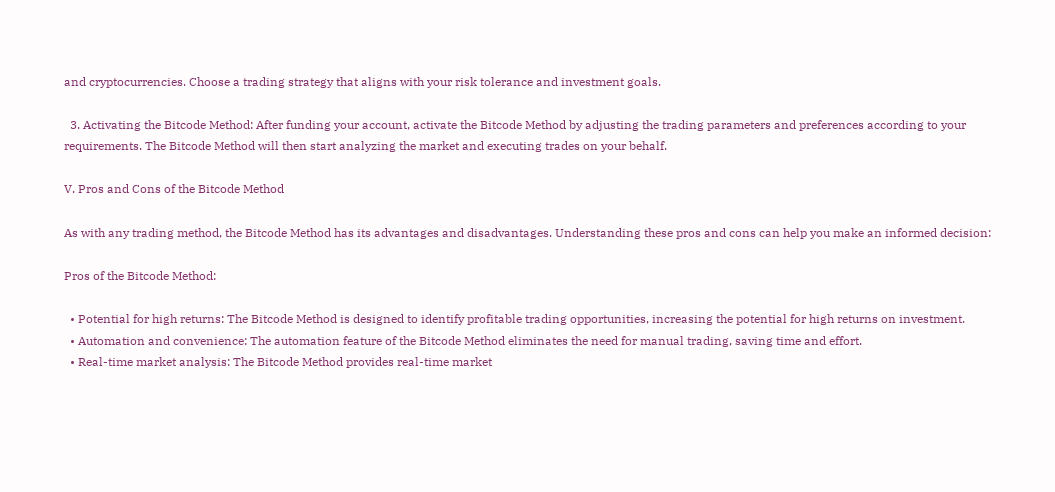and cryptocurrencies. Choose a trading strategy that aligns with your risk tolerance and investment goals.

  3. Activating the Bitcode Method: After funding your account, activate the Bitcode Method by adjusting the trading parameters and preferences according to your requirements. The Bitcode Method will then start analyzing the market and executing trades on your behalf.

V. Pros and Cons of the Bitcode Method

As with any trading method, the Bitcode Method has its advantages and disadvantages. Understanding these pros and cons can help you make an informed decision:

Pros of the Bitcode Method:

  • Potential for high returns: The Bitcode Method is designed to identify profitable trading opportunities, increasing the potential for high returns on investment.
  • Automation and convenience: The automation feature of the Bitcode Method eliminates the need for manual trading, saving time and effort.
  • Real-time market analysis: The Bitcode Method provides real-time market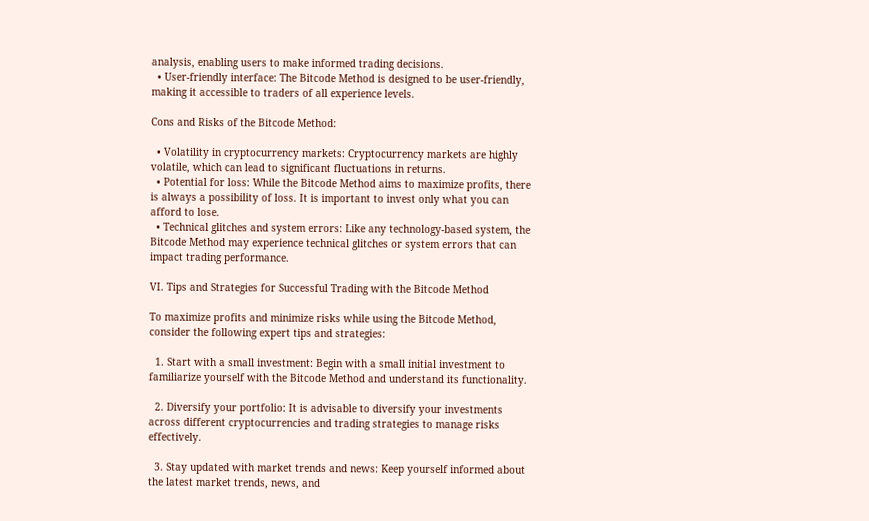analysis, enabling users to make informed trading decisions.
  • User-friendly interface: The Bitcode Method is designed to be user-friendly, making it accessible to traders of all experience levels.

Cons and Risks of the Bitcode Method:

  • Volatility in cryptocurrency markets: Cryptocurrency markets are highly volatile, which can lead to significant fluctuations in returns.
  • Potential for loss: While the Bitcode Method aims to maximize profits, there is always a possibility of loss. It is important to invest only what you can afford to lose.
  • Technical glitches and system errors: Like any technology-based system, the Bitcode Method may experience technical glitches or system errors that can impact trading performance.

VI. Tips and Strategies for Successful Trading with the Bitcode Method

To maximize profits and minimize risks while using the Bitcode Method, consider the following expert tips and strategies:

  1. Start with a small investment: Begin with a small initial investment to familiarize yourself with the Bitcode Method and understand its functionality.

  2. Diversify your portfolio: It is advisable to diversify your investments across different cryptocurrencies and trading strategies to manage risks effectively.

  3. Stay updated with market trends and news: Keep yourself informed about the latest market trends, news, and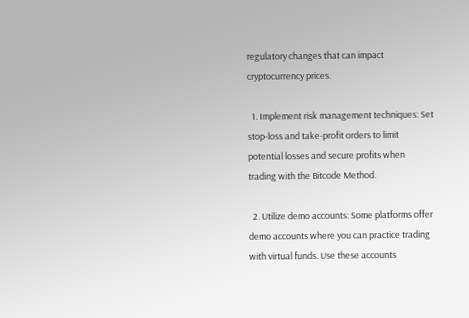regulatory changes that can impact cryptocurrency prices.

  1. Implement risk management techniques: Set stop-loss and take-profit orders to limit potential losses and secure profits when trading with the Bitcode Method.

  2. Utilize demo accounts: Some platforms offer demo accounts where you can practice trading with virtual funds. Use these accounts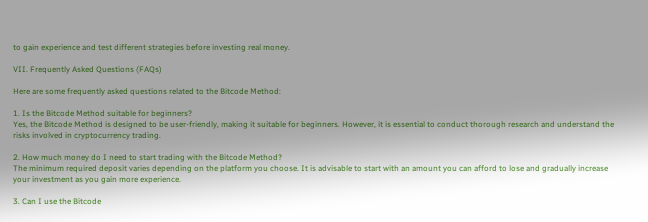to gain experience and test different strategies before investing real money.

VII. Frequently Asked Questions (FAQs)

Here are some frequently asked questions related to the Bitcode Method:

1. Is the Bitcode Method suitable for beginners?
Yes, the Bitcode Method is designed to be user-friendly, making it suitable for beginners. However, it is essential to conduct thorough research and understand the risks involved in cryptocurrency trading.

2. How much money do I need to start trading with the Bitcode Method?
The minimum required deposit varies depending on the platform you choose. It is advisable to start with an amount you can afford to lose and gradually increase your investment as you gain more experience.

3. Can I use the Bitcode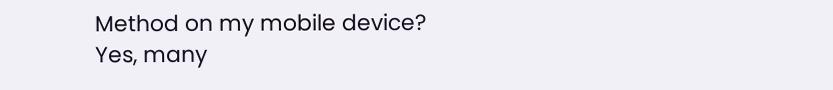Method on my mobile device?
Yes, many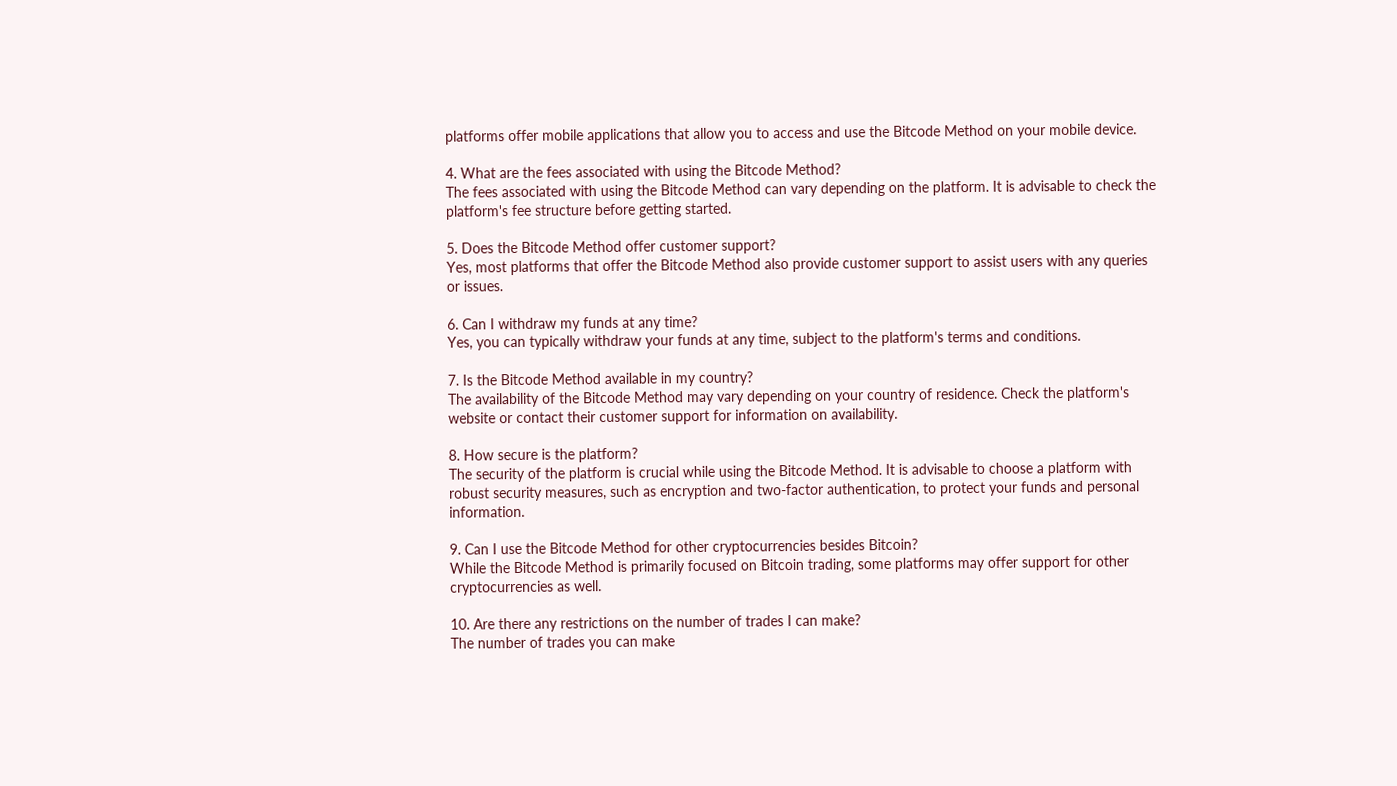platforms offer mobile applications that allow you to access and use the Bitcode Method on your mobile device.

4. What are the fees associated with using the Bitcode Method?
The fees associated with using the Bitcode Method can vary depending on the platform. It is advisable to check the platform's fee structure before getting started.

5. Does the Bitcode Method offer customer support?
Yes, most platforms that offer the Bitcode Method also provide customer support to assist users with any queries or issues.

6. Can I withdraw my funds at any time?
Yes, you can typically withdraw your funds at any time, subject to the platform's terms and conditions.

7. Is the Bitcode Method available in my country?
The availability of the Bitcode Method may vary depending on your country of residence. Check the platform's website or contact their customer support for information on availability.

8. How secure is the platform?
The security of the platform is crucial while using the Bitcode Method. It is advisable to choose a platform with robust security measures, such as encryption and two-factor authentication, to protect your funds and personal information.

9. Can I use the Bitcode Method for other cryptocurrencies besides Bitcoin?
While the Bitcode Method is primarily focused on Bitcoin trading, some platforms may offer support for other cryptocurrencies as well.

10. Are there any restrictions on the number of trades I can make?
The number of trades you can make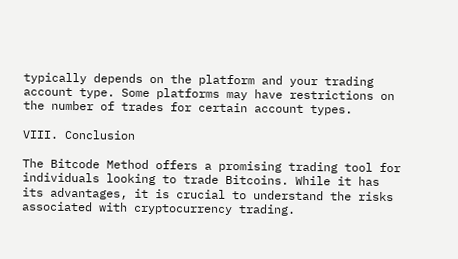typically depends on the platform and your trading account type. Some platforms may have restrictions on the number of trades for certain account types.

VIII. Conclusion

The Bitcode Method offers a promising trading tool for individuals looking to trade Bitcoins. While it has its advantages, it is crucial to understand the risks associated with cryptocurrency trading.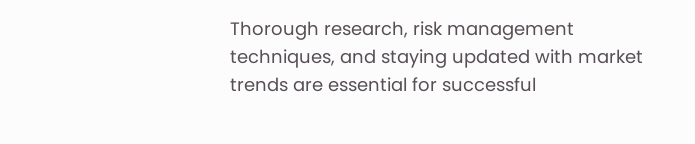Thorough research, risk management techniques, and staying updated with market trends are essential for successful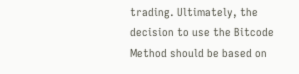trading. Ultimately, the decision to use the Bitcode Method should be based on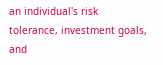an individual's risk tolerance, investment goals, and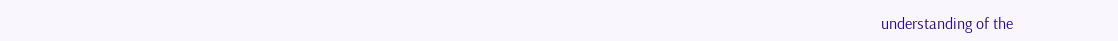understanding of the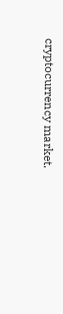cryptocurrency market.